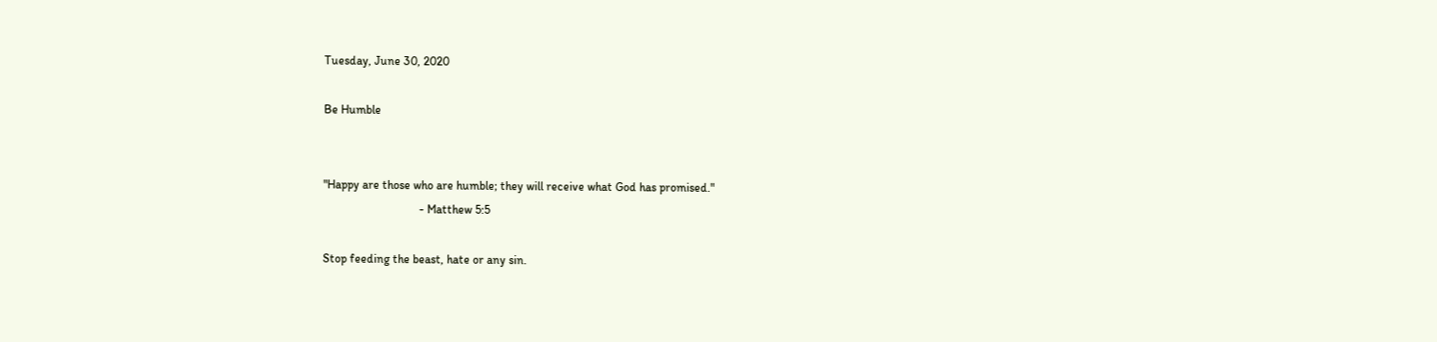Tuesday, June 30, 2020

Be Humble


"Happy are those who are humble; they will receive what God has promised."
                                - Matthew 5:5

Stop feeding the beast, hate or any sin.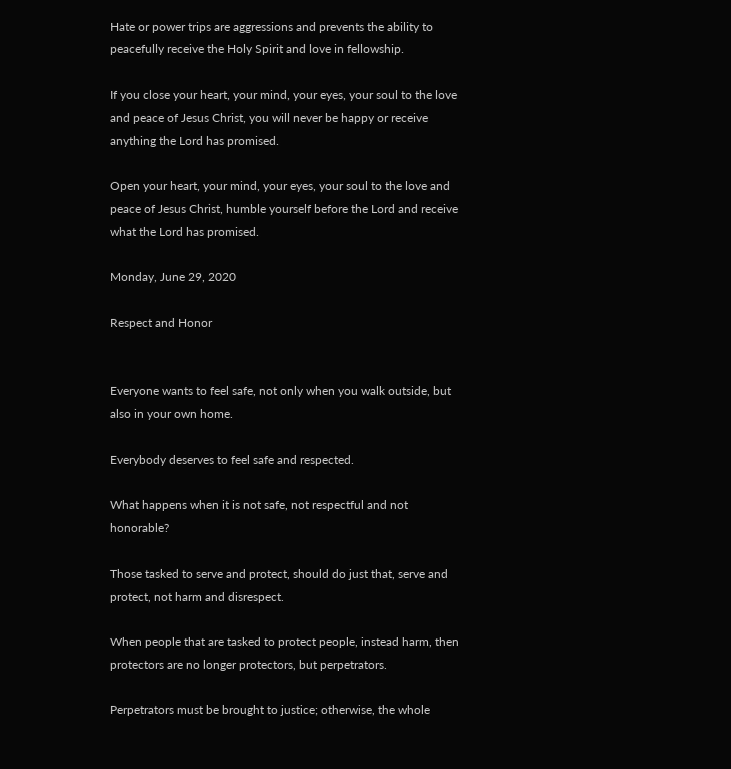Hate or power trips are aggressions and prevents the ability to peacefully receive the Holy Spirit and love in fellowship.

If you close your heart, your mind, your eyes, your soul to the love and peace of Jesus Christ, you will never be happy or receive anything the Lord has promised.

Open your heart, your mind, your eyes, your soul to the love and peace of Jesus Christ, humble yourself before the Lord and receive what the Lord has promised.

Monday, June 29, 2020

Respect and Honor


Everyone wants to feel safe, not only when you walk outside, but also in your own home.

Everybody deserves to feel safe and respected.

What happens when it is not safe, not respectful and not honorable?

Those tasked to serve and protect, should do just that, serve and protect, not harm and disrespect.

When people that are tasked to protect people, instead harm, then protectors are no longer protectors, but perpetrators.

Perpetrators must be brought to justice; otherwise, the whole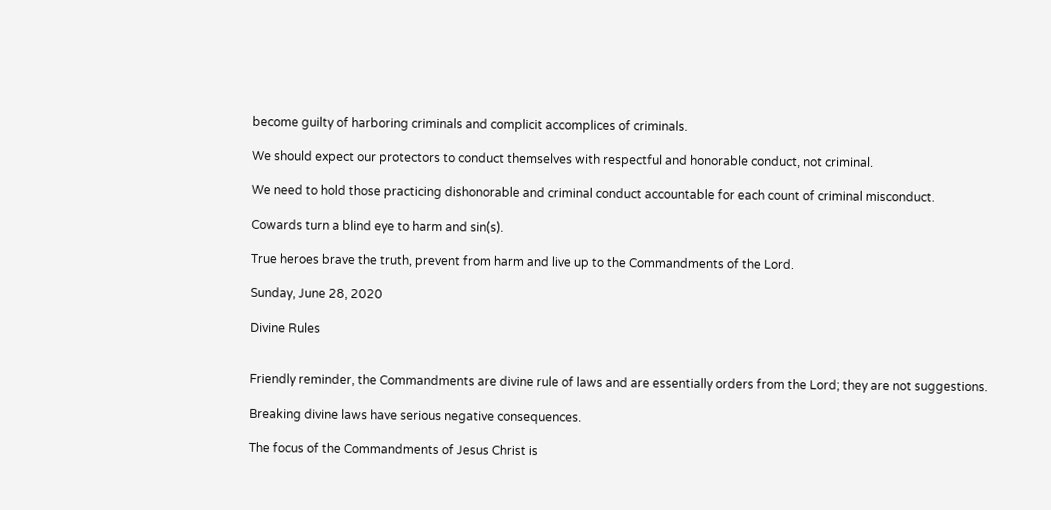become guilty of harboring criminals and complicit accomplices of criminals.

We should expect our protectors to conduct themselves with respectful and honorable conduct, not criminal.

We need to hold those practicing dishonorable and criminal conduct accountable for each count of criminal misconduct.

Cowards turn a blind eye to harm and sin(s).

True heroes brave the truth, prevent from harm and live up to the Commandments of the Lord.

Sunday, June 28, 2020

Divine Rules


Friendly reminder, the Commandments are divine rule of laws and are essentially orders from the Lord; they are not suggestions.

Breaking divine laws have serious negative consequences.

The focus of the Commandments of Jesus Christ is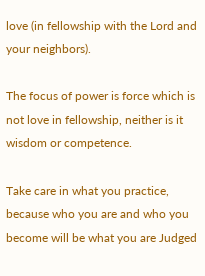love (in fellowship with the Lord and your neighbors).

The focus of power is force which is not love in fellowship, neither is it wisdom or competence.

Take care in what you practice, because who you are and who you become will be what you are Judged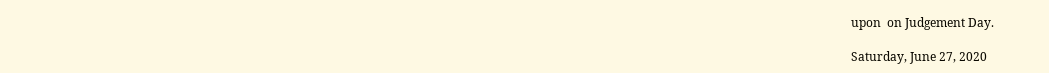upon  on Judgement Day.

Saturday, June 27, 2020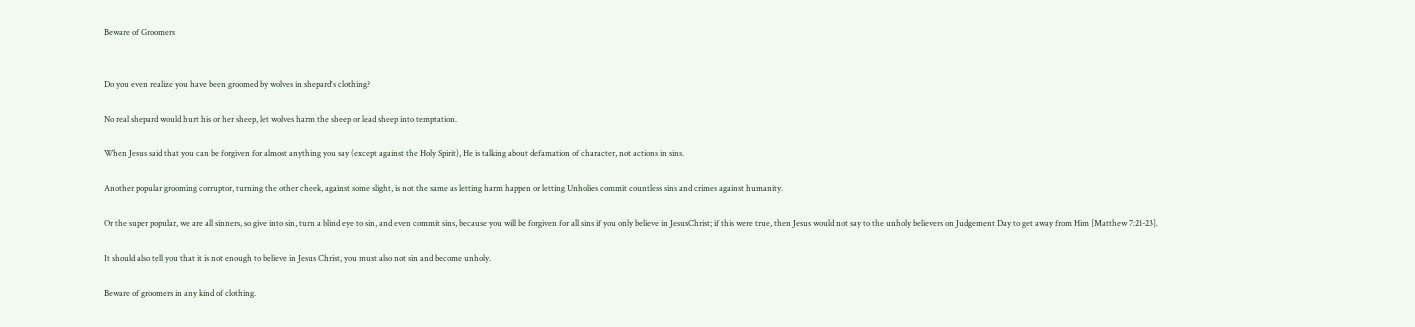Beware of Groomers


Do you even realize you have been groomed by wolves in shepard's clothing?

No real shepard would hurt his or her sheep, let wolves harm the sheep or lead sheep into temptation.

When Jesus said that you can be forgiven for almost anything you say (except against the Holy Spirit), He is talking about defamation of character, not actions in sins.

Another popular grooming corruptor, turning the other cheek, against some slight, is not the same as letting harm happen or letting Unholies commit countless sins and crimes against humanity.

Or the super popular, we are all sinners, so give into sin, turn a blind eye to sin, and even commit sins, because you will be forgiven for all sins if you only believe in JesusChrist; if this were true, then Jesus would not say to the unholy believers on Judgement Day to get away from Him [Matthew 7:21-23].

It should also tell you that it is not enough to believe in Jesus Christ, you must also not sin and become unholy.

Beware of groomers in any kind of clothing.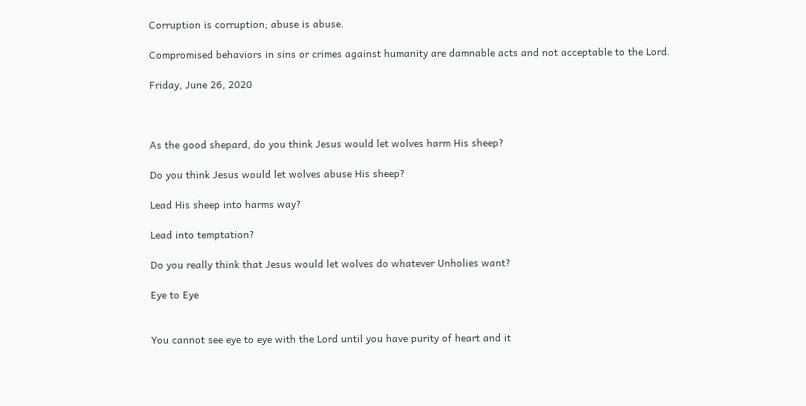Corruption is corruption; abuse is abuse.

Compromised behaviors in sins or crimes against humanity are damnable acts and not acceptable to the Lord.

Friday, June 26, 2020



As the good shepard, do you think Jesus would let wolves harm His sheep?

Do you think Jesus would let wolves abuse His sheep?

Lead His sheep into harms way?

Lead into temptation?

Do you really think that Jesus would let wolves do whatever Unholies want?

Eye to Eye


You cannot see eye to eye with the Lord until you have purity of heart and it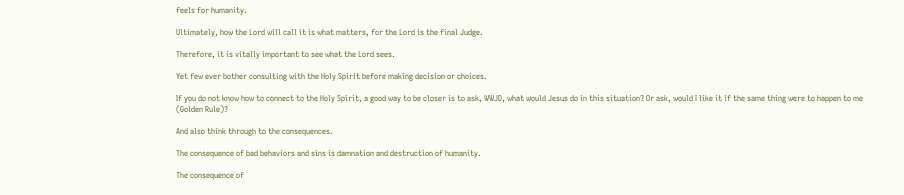feels for humanity.

Ultimately, how the Lord will call it is what matters, for the Lord is the final Judge.

Therefore, it is vitally important to see what the Lord sees.

Yet few ever bother consulting with the Holy Spirit before making decision or choices.

If you do not know how to connect to the Holy Spirit, a good way to be closer is to ask, WWJD, what would Jesus do in this situation? Or ask, would I like it if the same thing were to happen to me (Golden Rule)?

And also think through to the consequences.

The consequence of bad behaviors and sins is damnation and destruction of humanity.

The consequence of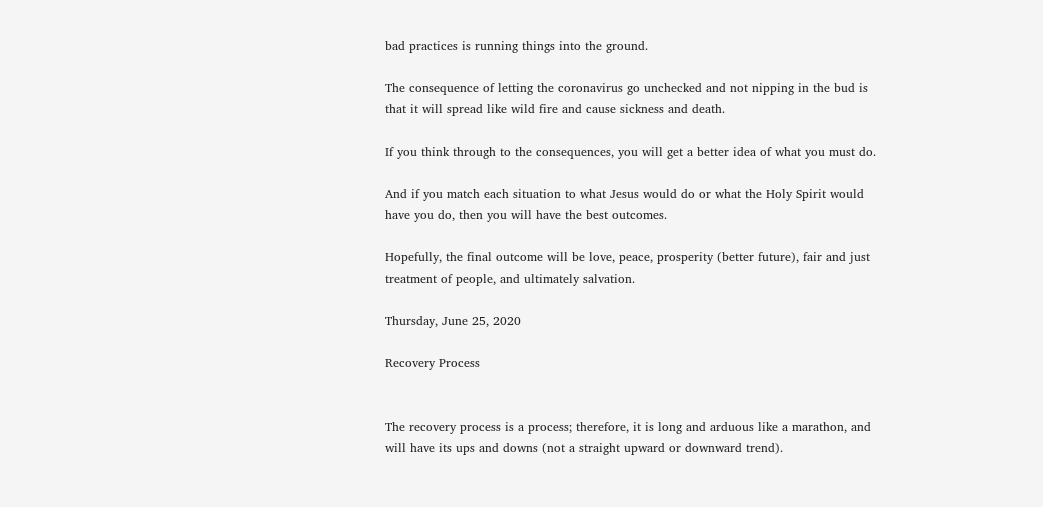bad practices is running things into the ground.

The consequence of letting the coronavirus go unchecked and not nipping in the bud is that it will spread like wild fire and cause sickness and death.

If you think through to the consequences, you will get a better idea of what you must do.

And if you match each situation to what Jesus would do or what the Holy Spirit would have you do, then you will have the best outcomes.

Hopefully, the final outcome will be love, peace, prosperity (better future), fair and just treatment of people, and ultimately salvation.

Thursday, June 25, 2020

Recovery Process


The recovery process is a process; therefore, it is long and arduous like a marathon, and will have its ups and downs (not a straight upward or downward trend).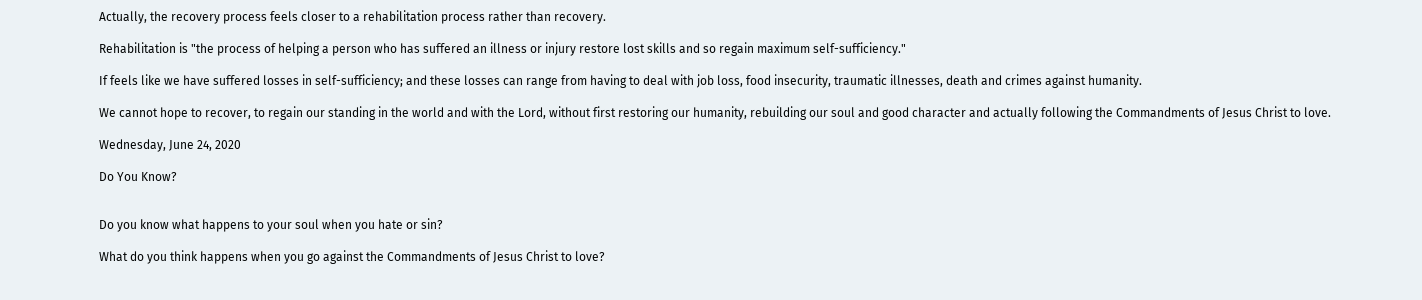Actually, the recovery process feels closer to a rehabilitation process rather than recovery.

Rehabilitation is "the process of helping a person who has suffered an illness or injury restore lost skills and so regain maximum self-sufficiency."

If feels like we have suffered losses in self-sufficiency; and these losses can range from having to deal with job loss, food insecurity, traumatic illnesses, death and crimes against humanity.

We cannot hope to recover, to regain our standing in the world and with the Lord, without first restoring our humanity, rebuilding our soul and good character and actually following the Commandments of Jesus Christ to love.

Wednesday, June 24, 2020

Do You Know?


Do you know what happens to your soul when you hate or sin?

What do you think happens when you go against the Commandments of Jesus Christ to love?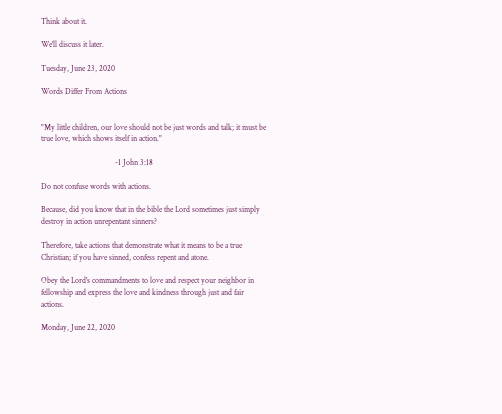Think about it.

We'll discuss it later.

Tuesday, June 23, 2020

Words Differ From Actions


"My little children, our love should not be just words and talk; it must be true love, which shows itself in action."

                                     -1 John 3:18

Do not confuse words with actions.

Because, did you know that in the bible the Lord sometimes just simply destroy in action unrepentant sinners?

Therefore, take actions that demonstrate what it means to be a true Christian; if you have sinned, confess repent and atone.

Obey the Lord's commandments to love and respect your neighbor in fellowship and express the love and kindness through just and fair actions.

Monday, June 22, 2020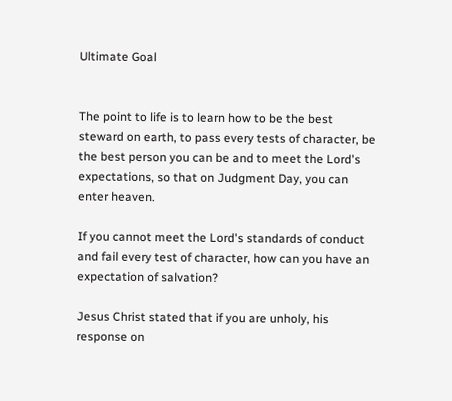Ultimate Goal


The point to life is to learn how to be the best steward on earth, to pass every tests of character, be the best person you can be and to meet the Lord's expectations, so that on Judgment Day, you can enter heaven.

If you cannot meet the Lord's standards of conduct and fail every test of character, how can you have an expectation of salvation?

Jesus Christ stated that if you are unholy, his response on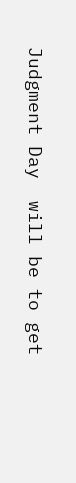Judgment Day  will be to get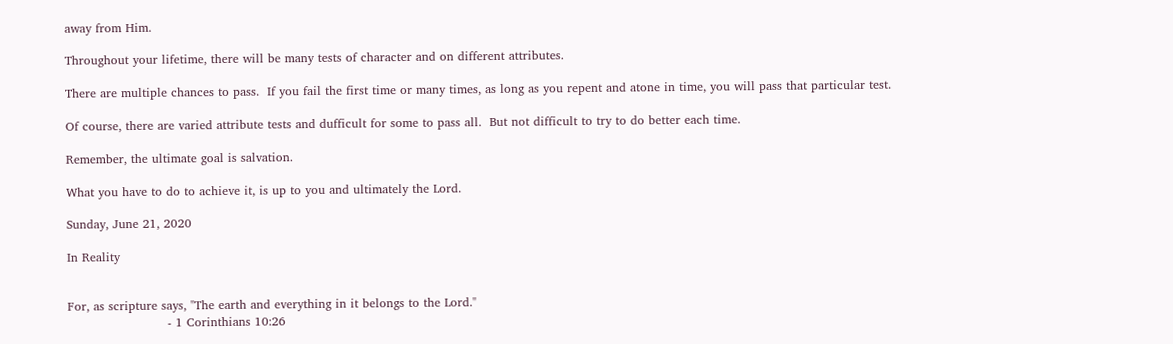away from Him.

Throughout your lifetime, there will be many tests of character and on different attributes.

There are multiple chances to pass.  If you fail the first time or many times, as long as you repent and atone in time, you will pass that particular test.

Of course, there are varied attribute tests and dufficult for some to pass all.  But not difficult to try to do better each time.

Remember, the ultimate goal is salvation.

What you have to do to achieve it, is up to you and ultimately the Lord.

Sunday, June 21, 2020

In Reality


For, as scripture says, "The earth and everything in it belongs to the Lord."
                         - 1 Corinthians 10:26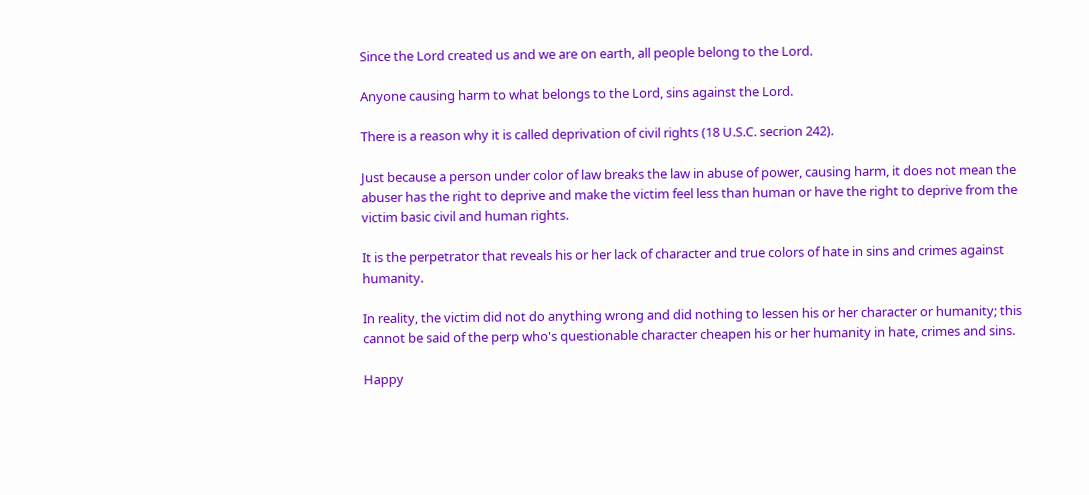Since the Lord created us and we are on earth, all people belong to the Lord.

Anyone causing harm to what belongs to the Lord, sins against the Lord.

There is a reason why it is called deprivation of civil rights (18 U.S.C. secrion 242).

Just because a person under color of law breaks the law in abuse of power, causing harm, it does not mean the abuser has the right to deprive and make the victim feel less than human or have the right to deprive from the victim basic civil and human rights.

It is the perpetrator that reveals his or her lack of character and true colors of hate in sins and crimes against humanity.

In reality, the victim did not do anything wrong and did nothing to lessen his or her character or humanity; this cannot be said of the perp who's questionable character cheapen his or her humanity in hate, crimes and sins.

Happy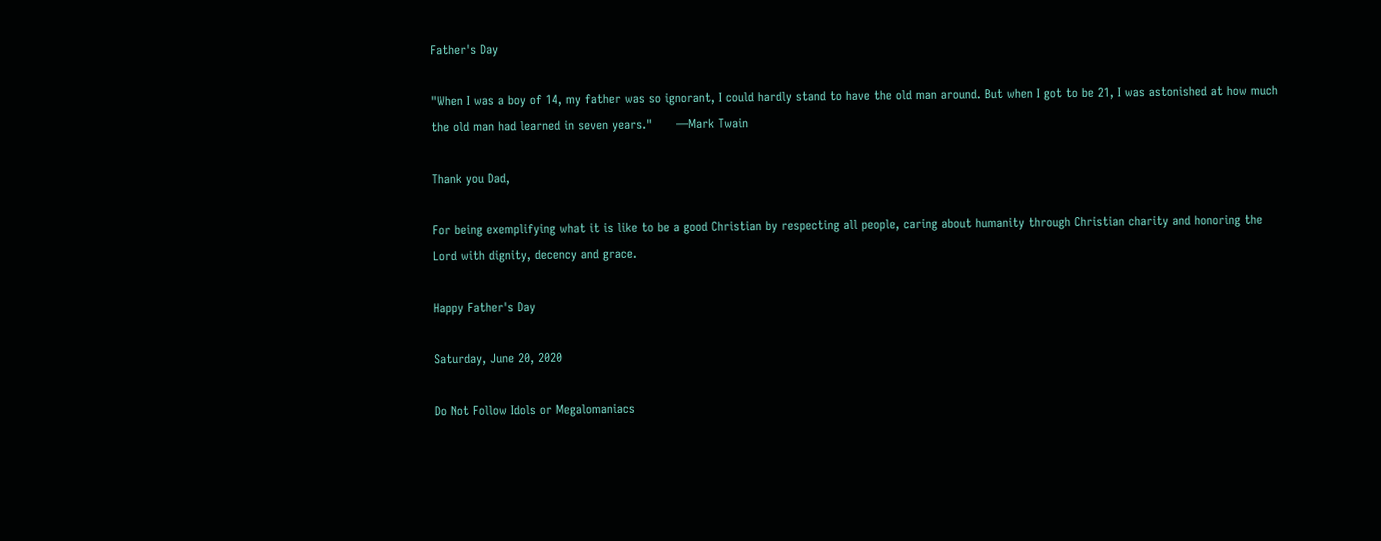Father's Day

"When I was a boy of 14, my father was so ignorant, I could hardly stand to have the old man around. But when I got to be 21, I was astonished at how much the old man had learned in seven years."      —Mark Twain

Thank you Dad,

For being exemplifying what it is like to be a good Christian by respecting all people, caring about humanity through Christian charity and honoring the Lord with dignity, decency and grace.

Happy Father's Day

Saturday, June 20, 2020

Do Not Follow Idols or Megalomaniacs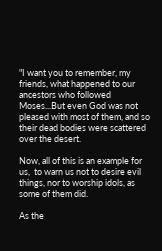"I want you to remember, my friends, what happened to our ancestors who followed Moses...But even God was not pleased with most of them, and so their dead bodies were scattered over the desert.

Now, all of this is an example for us,  to warn us not to desire evil things, nor to worship idols, as some of them did.

As the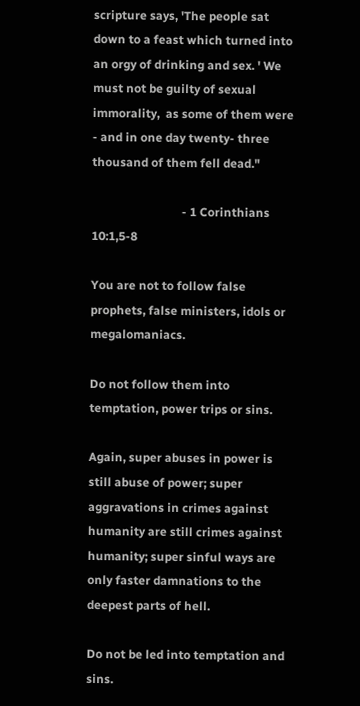scripture says, 'The people sat down to a feast which turned into an orgy of drinking and sex. ' We must not be guilty of sexual immorality,  as some of them were - and in one day twenty- three thousand of them fell dead."

                              - 1 Corinthians 10:1,5-8

You are not to follow false prophets, false ministers, idols or megalomaniacs.

Do not follow them into temptation, power trips or sins.

Again, super abuses in power is still abuse of power; super aggravations in crimes against humanity are still crimes against humanity; super sinful ways are only faster damnations to the deepest parts of hell.

Do not be led into temptation and sins.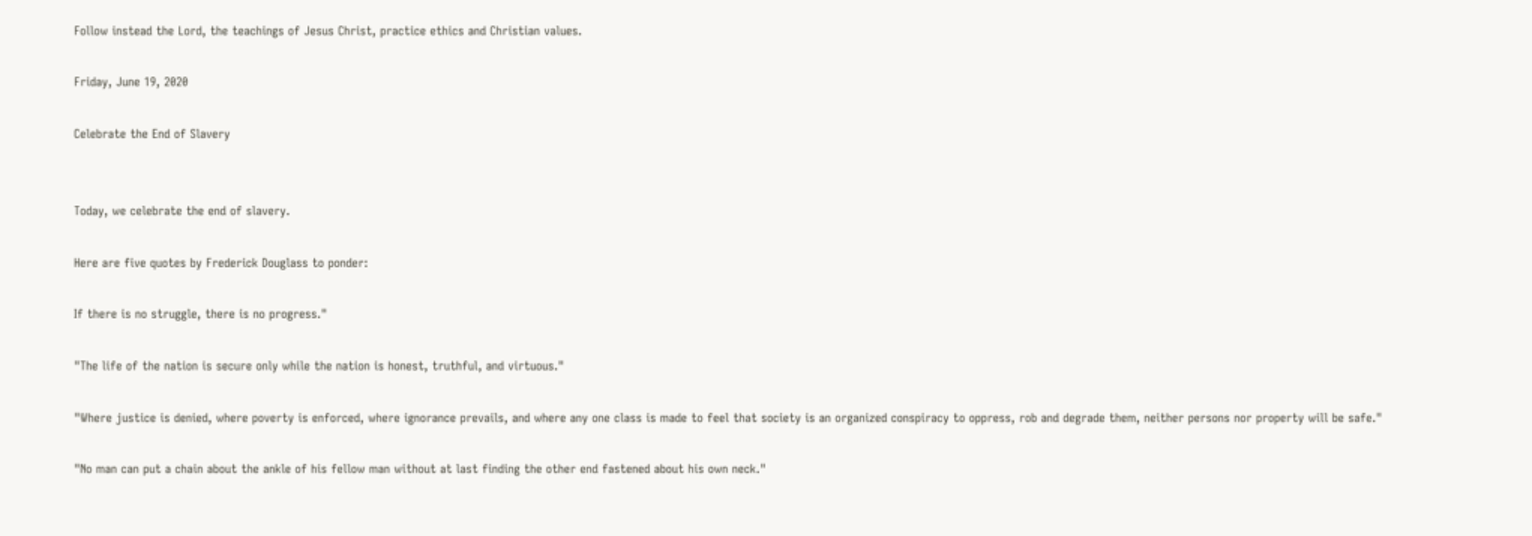Follow instead the Lord, the teachings of Jesus Christ, practice ethics and Christian values.

Friday, June 19, 2020

Celebrate the End of Slavery


Today, we celebrate the end of slavery.

Here are five quotes by Frederick Douglass to ponder:

If there is no struggle, there is no progress."

"The life of the nation is secure only while the nation is honest, truthful, and virtuous."

"Where justice is denied, where poverty is enforced, where ignorance prevails, and where any one class is made to feel that society is an organized conspiracy to oppress, rob and degrade them, neither persons nor property will be safe."

"No man can put a chain about the ankle of his fellow man without at last finding the other end fastened about his own neck."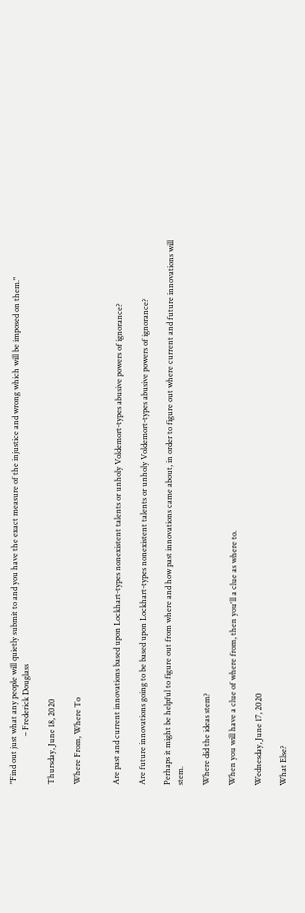"Find out just what any people will quietly submit to and you have the exact measure of the injustice and wrong which will be imposed on them."
                        – Frederick Douglass

Thursday, June 18, 2020

Where From, Where To


Are past and current innovations based upon Lockhart-types nonexistent talents or unholy Voldemort-types abusive powers of ignorance?

Are future innovations going to be based upon Lockhart-types nonexistent talents or unholy Voldemort-types abusive powers of ignorance?

Perhaps it might be helpful to figure out from where and how past innovations came about, in order to figure out where current and future innovations will stem.

Where did the ideas stem?

When you will have a clue of where from, then you'll a clue as where to.

Wednesday, June 17, 2020

What Else?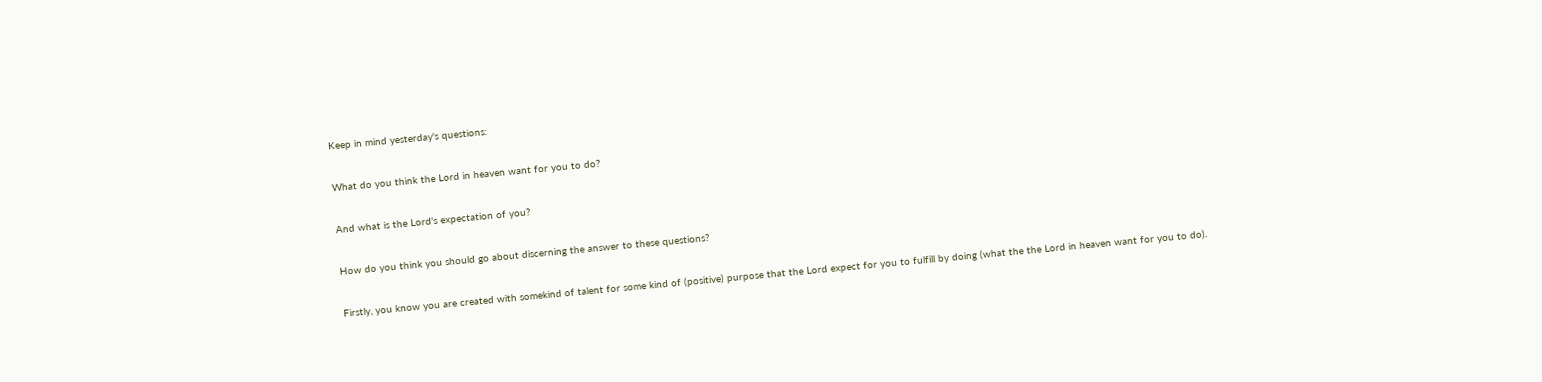Keep in mind yesterday's questions:

What do you think the Lord in heaven want for you to do?

And what is the Lord's expectation of you?

How do you think you should go about discerning the answer to these questions?

Firstly, you know you are created with somekind of talent for some kind of (positive) purpose that the Lord expect for you to fulfill by doing (what the the Lord in heaven want for you to do).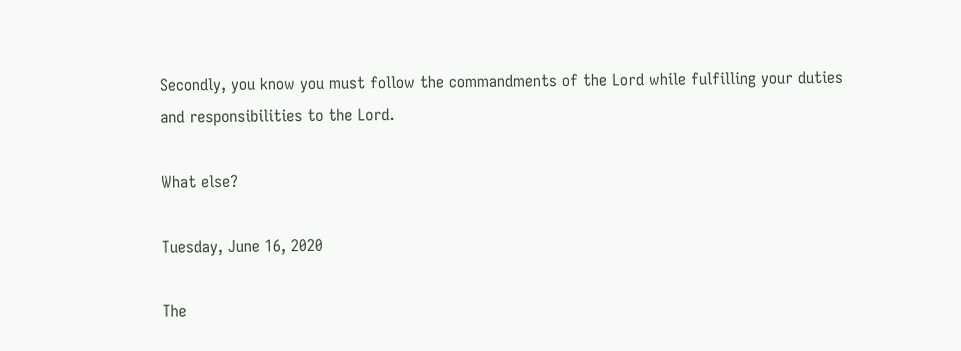Secondly, you know you must follow the commandments of the Lord while fulfilling your duties and responsibilities to the Lord.

What else?

Tuesday, June 16, 2020

The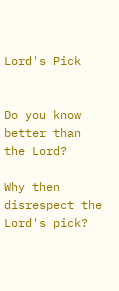Lord's Pick


Do you know better than the Lord?

Why then disrespect the Lord's pick?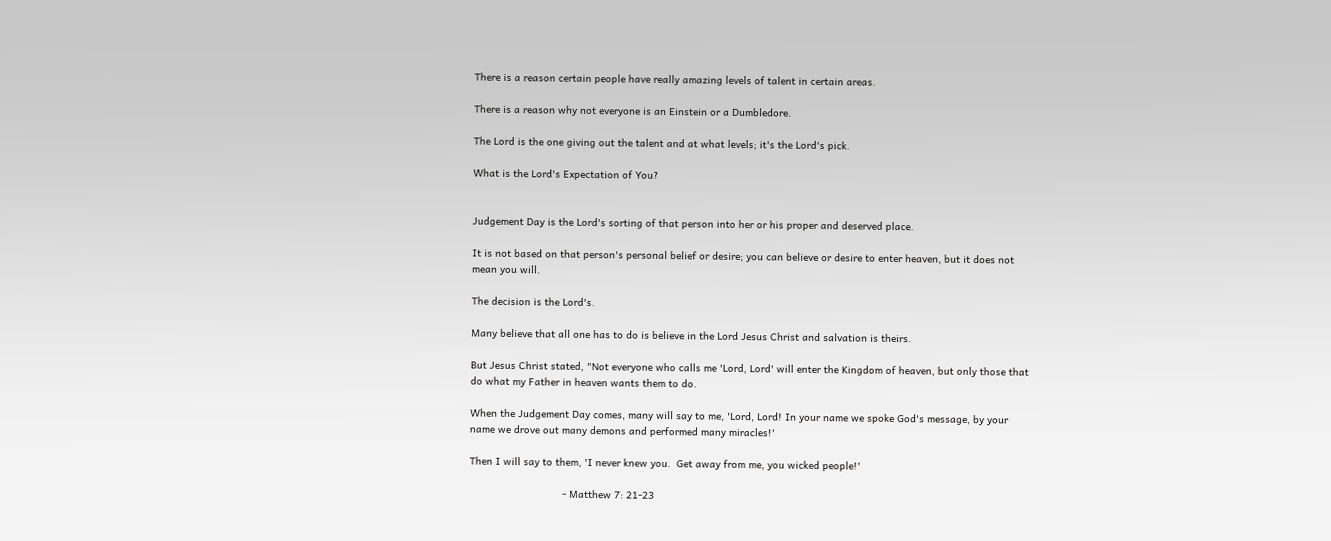There is a reason certain people have really amazing levels of talent in certain areas.

There is a reason why not everyone is an Einstein or a Dumbledore.

The Lord is the one giving out the talent and at what levels; it's the Lord's pick.

What is the Lord's Expectation of You?


Judgement Day is the Lord's sorting of that person into her or his proper and deserved place.

It is not based on that person's personal belief or desire; you can believe or desire to enter heaven, but it does not mean you will.

The decision is the Lord's.

Many believe that all one has to do is believe in the Lord Jesus Christ and salvation is theirs.

But Jesus Christ stated, "Not everyone who calls me 'Lord, Lord' will enter the Kingdom of heaven, but only those that do what my Father in heaven wants them to do.

When the Judgement Day comes, many will say to me, 'Lord, Lord! In your name we spoke God's message, by your name we drove out many demons and performed many miracles!'

Then I will say to them, 'I never knew you.  Get away from me, you wicked people!'

                               - Matthew 7: 21-23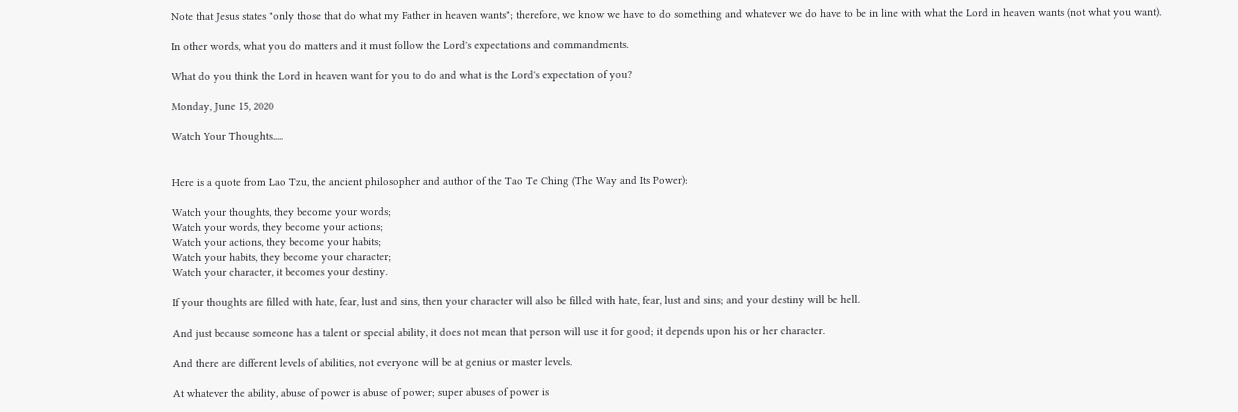Note that Jesus states "only those that do what my Father in heaven wants"; therefore, we know we have to do something and whatever we do have to be in line with what the Lord in heaven wants (not what you want).

In other words, what you do matters and it must follow the Lord's expectations and commandments.

What do you think the Lord in heaven want for you to do and what is the Lord's expectation of you?

Monday, June 15, 2020

Watch Your Thoughts.....


Here is a quote from Lao Tzu, the ancient philosopher and author of the Tao Te Ching (The Way and Its Power):

Watch your thoughts, they become your words;
Watch your words, they become your actions;
Watch your actions, they become your habits;
Watch your habits, they become your character;
Watch your character, it becomes your destiny.

If your thoughts are filled with hate, fear, lust and sins, then your character will also be filled with hate, fear, lust and sins; and your destiny will be hell.

And just because someone has a talent or special ability, it does not mean that person will use it for good; it depends upon his or her character.

And there are different levels of abilities, not everyone will be at genius or master levels.

At whatever the ability, abuse of power is abuse of power; super abuses of power is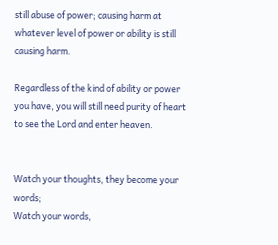still abuse of power; causing harm at whatever level of power or ability is still causing harm.

Regardless of the kind of ability or power you have, you will still need purity of heart to see the Lord and enter heaven.


Watch your thoughts, they become your words;
Watch your words,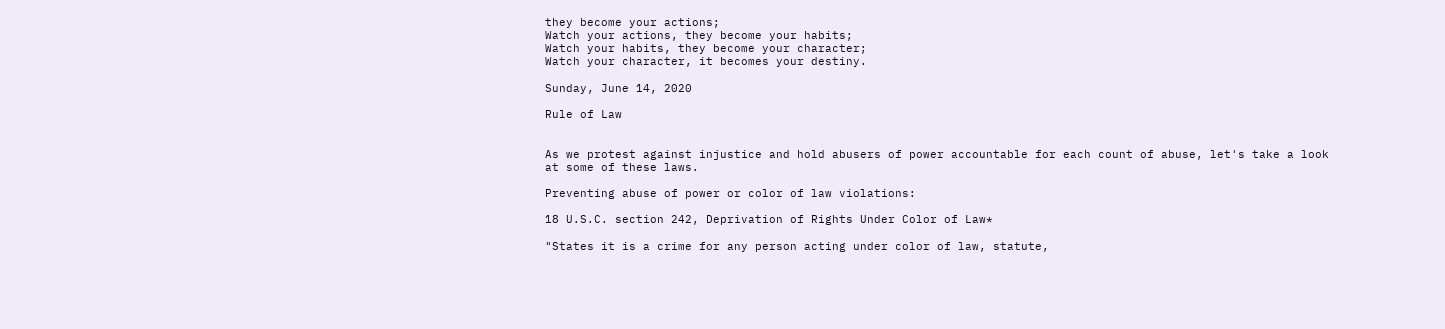they become your actions;
Watch your actions, they become your habits;
Watch your habits, they become your character;
Watch your character, it becomes your destiny.

Sunday, June 14, 2020

Rule of Law


As we protest against injustice and hold abusers of power accountable for each count of abuse, let's take a look at some of these laws.

Preventing abuse of power or color of law violations:

18 U.S.C. section 242, Deprivation of Rights Under Color of Law*

"States it is a crime for any person acting under color of law, statute,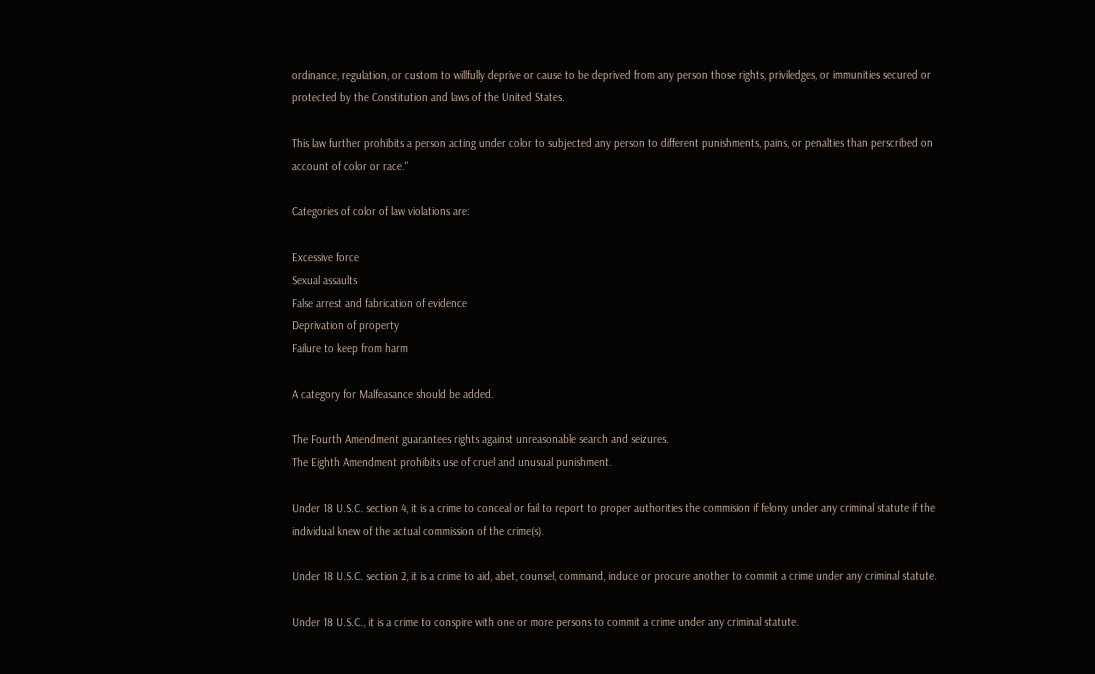ordinance, regulation, or custom to willfully deprive or cause to be deprived from any person those rights, priviledges, or immunities secured or protected by the Constitution and laws of the United States.

This law further prohibits a person acting under color to subjected any person to different punishments, pains, or penalties than perscribed on account of color or race."

Categories of color of law violations are:

Excessive force
Sexual assaults
False arrest and fabrication of evidence
Deprivation of property
Failure to keep from harm

A category for Malfeasance should be added.

The Fourth Amendment guarantees rights against unreasonable search and seizures.
The Eighth Amendment prohibits use of cruel and unusual punishment.

Under 18 U.S.C. section 4, it is a crime to conceal or fail to report to proper authorities the commision if felony under any criminal statute if the individual knew of the actual commission of the crime(s).

Under 18 U.S.C. section 2, it is a crime to aid, abet, counsel, command, induce or procure another to commit a crime under any criminal statute.

Under 18 U.S.C., it is a crime to conspire with one or more persons to commit a crime under any criminal statute.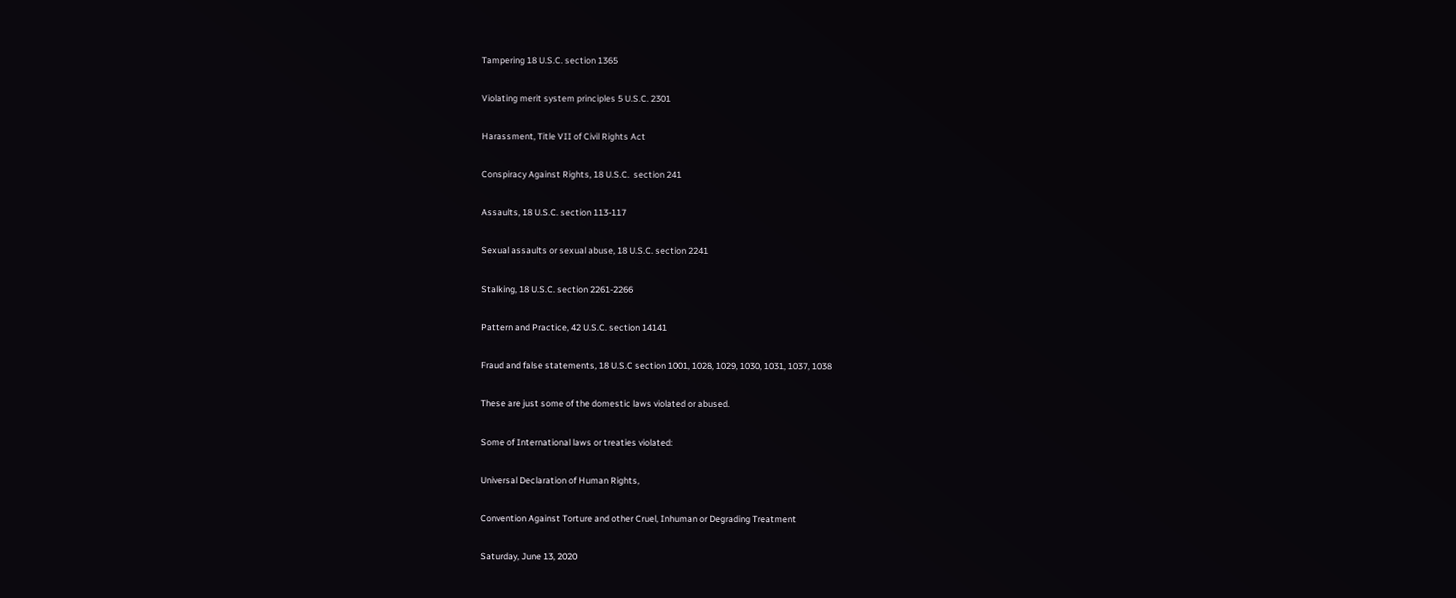Tampering 18 U.S.C. section 1365

Violating merit system principles 5 U.S.C. 2301

Harassment, Title VII of Civil Rights Act

Conspiracy Against Rights, 18 U.S.C.  section 241

Assaults, 18 U.S.C. section 113-117

Sexual assaults or sexual abuse, 18 U.S.C. section 2241

Stalking, 18 U.S.C. section 2261-2266

Pattern and Practice, 42 U.S.C. section 14141

Fraud and false statements, 18 U.S.C section 1001, 1028, 1029, 1030, 1031, 1037, 1038

These are just some of the domestic laws violated or abused.

Some of International laws or treaties violated:

Universal Declaration of Human Rights,

Convention Against Torture and other Cruel, Inhuman or Degrading Treatment

Saturday, June 13, 2020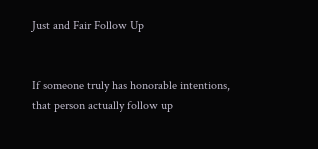Just and Fair Follow Up


If someone truly has honorable intentions, that person actually follow up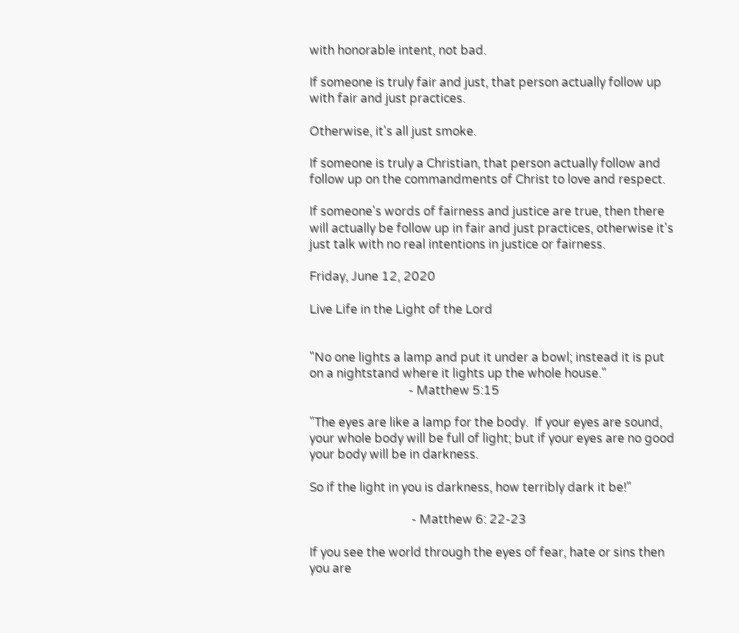with honorable intent, not bad.

If someone is truly fair and just, that person actually follow up with fair and just practices.

Otherwise, it's all just smoke.

If someone is truly a Christian, that person actually follow and follow up on the commandments of Christ to love and respect.

If someone's words of fairness and justice are true, then there will actually be follow up in fair and just practices, otherwise it's just talk with no real intentions in justice or fairness.

Friday, June 12, 2020

Live Life in the Light of the Lord


"No one lights a lamp and put it under a bowl; instead it is put on a nightstand where it lights up the whole house."
                                 - Matthew 5:15

"The eyes are like a lamp for the body.  If your eyes are sound,  your whole body will be full of light; but if your eyes are no good your body will be in darkness.

So if the light in you is darkness, how terribly dark it be!"

                                  - Matthew 6: 22-23

If you see the world through the eyes of fear, hate or sins then you are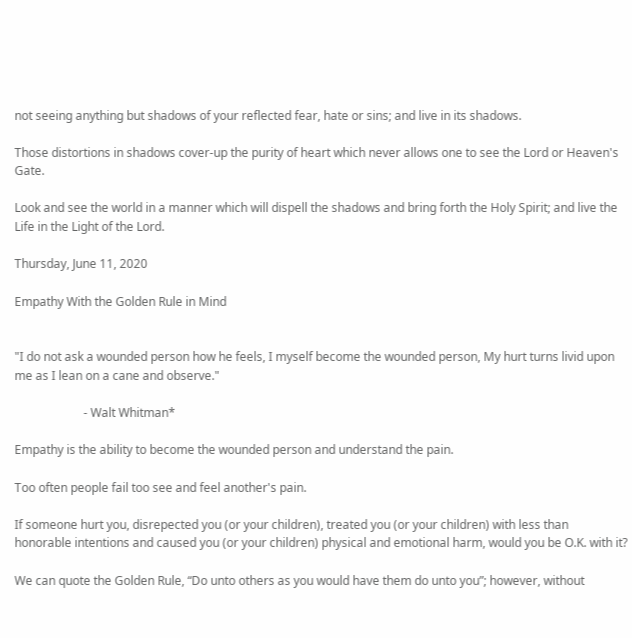not seeing anything but shadows of your reflected fear, hate or sins; and live in its shadows.

Those distortions in shadows cover-up the purity of heart which never allows one to see the Lord or Heaven's Gate.

Look and see the world in a manner which will dispell the shadows and bring forth the Holy Spirit; and live the Life in the Light of the Lord.

Thursday, June 11, 2020

Empathy With the Golden Rule in Mind


"I do not ask a wounded person how he feels, I myself become the wounded person, My hurt turns livid upon me as I lean on a cane and observe."

                       - Walt Whitman*

Empathy is the ability to become the wounded person and understand the pain.

Too often people fail too see and feel another's pain.

If someone hurt you, disrepected you (or your children), treated you (or your children) with less than honorable intentions and caused you (or your children) physical and emotional harm, would you be O.K. with it?

We can quote the Golden Rule, “Do unto others as you would have them do unto you”; however, without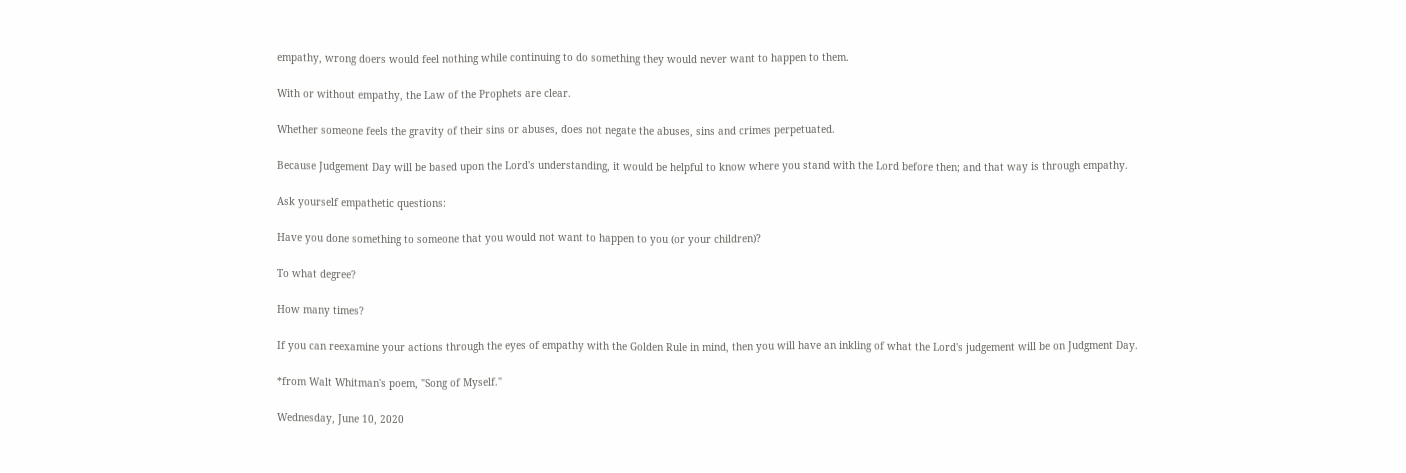empathy, wrong doers would feel nothing while continuing to do something they would never want to happen to them.

With or without empathy, the Law of the Prophets are clear.

Whether someone feels the gravity of their sins or abuses, does not negate the abuses, sins and crimes perpetuated.

Because Judgement Day will be based upon the Lord's understanding, it would be helpful to know where you stand with the Lord before then; and that way is through empathy.

Ask yourself empathetic questions:

Have you done something to someone that you would not want to happen to you (or your children)?

To what degree?

How many times?

If you can reexamine your actions through the eyes of empathy with the Golden Rule in mind, then you will have an inkling of what the Lord's judgement will be on Judgment Day.

*from Walt Whitman's poem, "Song of Myself."

Wednesday, June 10, 2020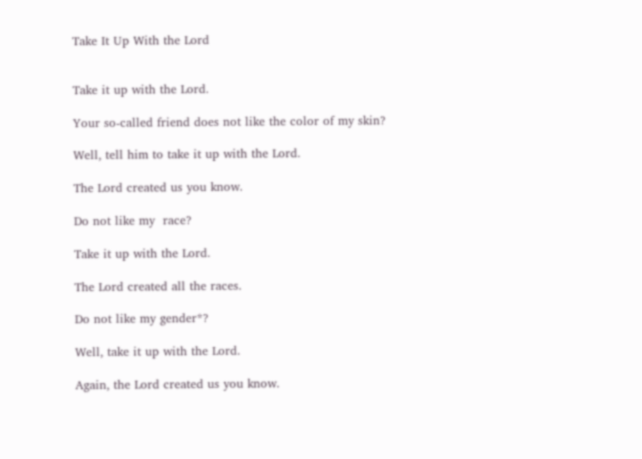Take It Up With the Lord


Take it up with the Lord.

Your so-called friend does not like the color of my skin?

Well, tell him to take it up with the Lord.

The Lord created us you know.

Do not like my  race?

Take it up with the Lord.

The Lord created all the races.

Do not like my gender*?

Well, take it up with the Lord.

Again, the Lord created us you know.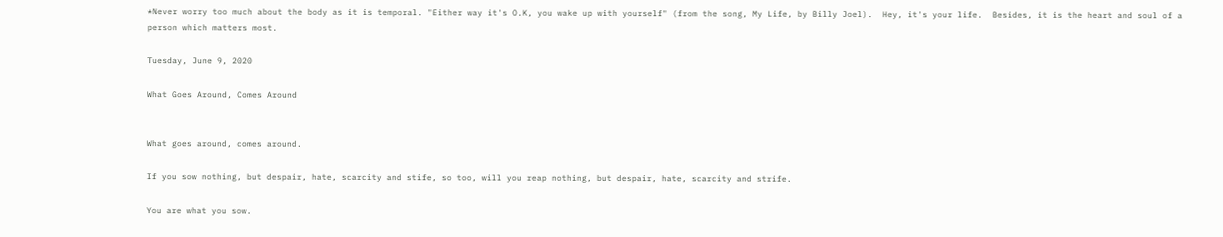*Never worry too much about the body as it is temporal. "Either way it's O.K, you wake up with yourself" (from the song, My Life, by Billy Joel).  Hey, it's your life.  Besides, it is the heart and soul of a person which matters most.

Tuesday, June 9, 2020

What Goes Around, Comes Around


What goes around, comes around.

If you sow nothing, but despair, hate, scarcity and stife, so too, will you reap nothing, but despair, hate, scarcity and strife.

You are what you sow.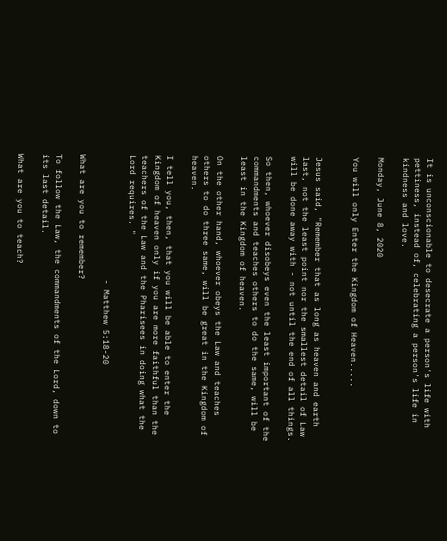It is unconscionable to desecrate a person's life with pettiness, instead of, celebrating a person's life in kindness and love.

Monday, June 8, 2020

You will only Enter the Kingdom of Heaven.....


Jesus said, "Remember that as long as heaven and earth last, not the least point nor the smallest detail of Law will be done away with - not until the end of all things.

So then, whoever disobeys even the least important of the commandments and teaches others to do the same, will be least in the Kingdom of heaven.

On the other hand, whoever obeys the Law and teaches others to do three same, will be great in the Kingdom of heaven.

I tell you, then, that you will be able to enter the Kingdom of heaven only if you are more faithful than the teachers of the Law and the Pharisees in doing what the Lord requires. "

                         - Matthew 5:18-20

What are you to remember?

To follow the Law, the commandments of the Lord, down to its last detail.

What are you to teach?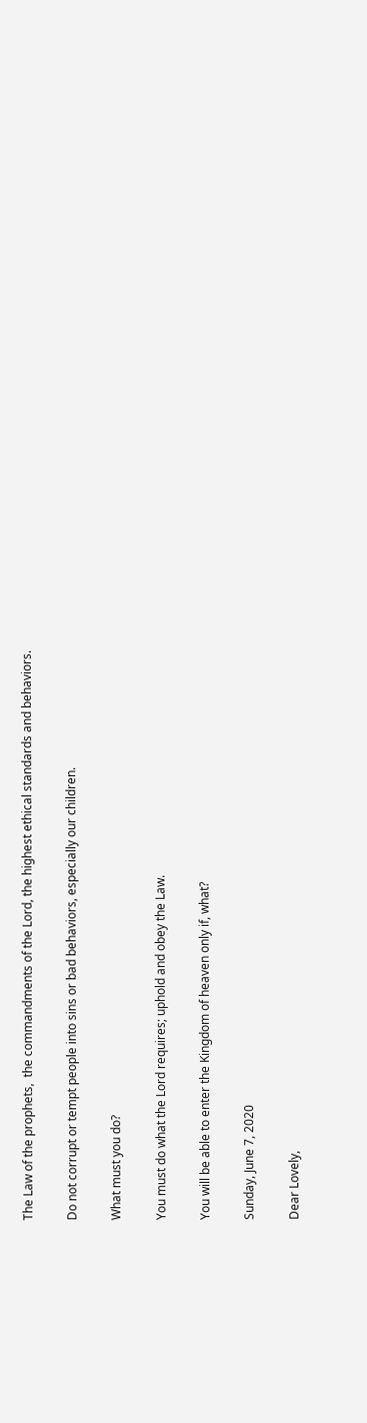The Law of the prophets,  the commandments of the Lord, the highest ethical standards and behaviors.

Do not corrupt or tempt people into sins or bad behaviors, especially our children.

What must you do?

You must do what the Lord requires; uphold and obey the Law.

You will be able to enter the Kingdom of heaven only if, what?

Sunday, June 7, 2020

Dear Lovely,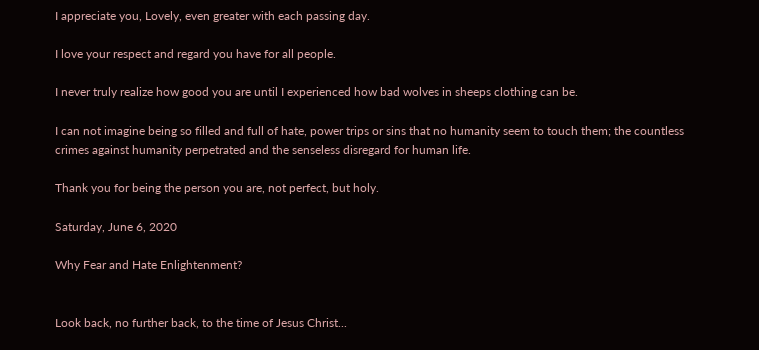I appreciate you, Lovely, even greater with each passing day.

I love your respect and regard you have for all people.

I never truly realize how good you are until I experienced how bad wolves in sheeps clothing can be.

I can not imagine being so filled and full of hate, power trips or sins that no humanity seem to touch them; the countless crimes against humanity perpetrated and the senseless disregard for human life.

Thank you for being the person you are, not perfect, but holy.

Saturday, June 6, 2020

Why Fear and Hate Enlightenment?


Look back, no further back, to the time of Jesus Christ...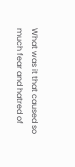What was it that caused so much fear and hatred of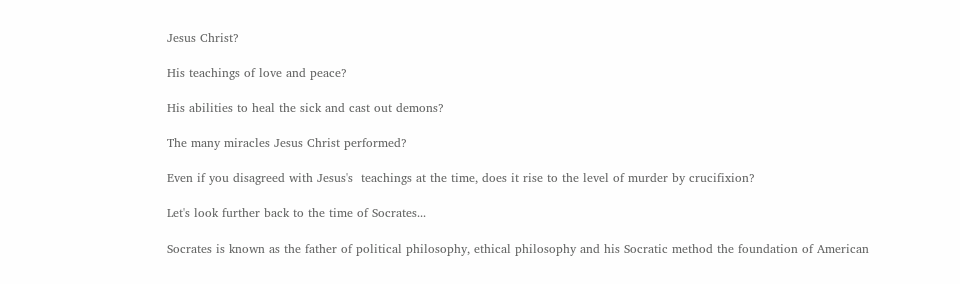Jesus Christ?

His teachings of love and peace?

His abilities to heal the sick and cast out demons?

The many miracles Jesus Christ performed?

Even if you disagreed with Jesus's  teachings at the time, does it rise to the level of murder by crucifixion?

Let's look further back to the time of Socrates...

Socrates is known as the father of political philosophy, ethical philosophy and his Socratic method the foundation of American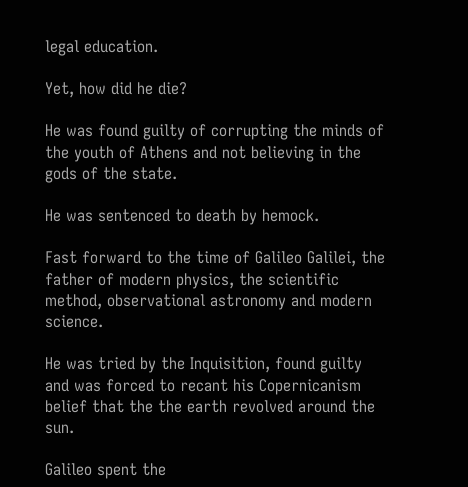legal education.

Yet, how did he die?

He was found guilty of corrupting the minds of the youth of Athens and not believing in the gods of the state.

He was sentenced to death by hemock.

Fast forward to the time of Galileo Galilei, the father of modern physics, the scientific method, observational astronomy and modern science.

He was tried by the Inquisition, found guilty and was forced to recant his Copernicanism belief that the the earth revolved around the sun.

Galileo spent the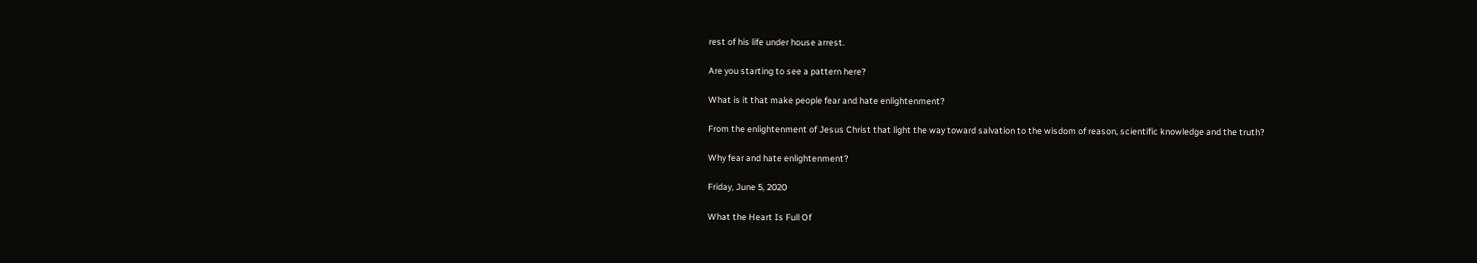rest of his life under house arrest.

Are you starting to see a pattern here?

What is it that make people fear and hate enlightenment?

From the enlightenment of Jesus Christ that light the way toward salvation to the wisdom of reason, scientific knowledge and the truth?

Why fear and hate enlightenment?

Friday, June 5, 2020

What the Heart Is Full Of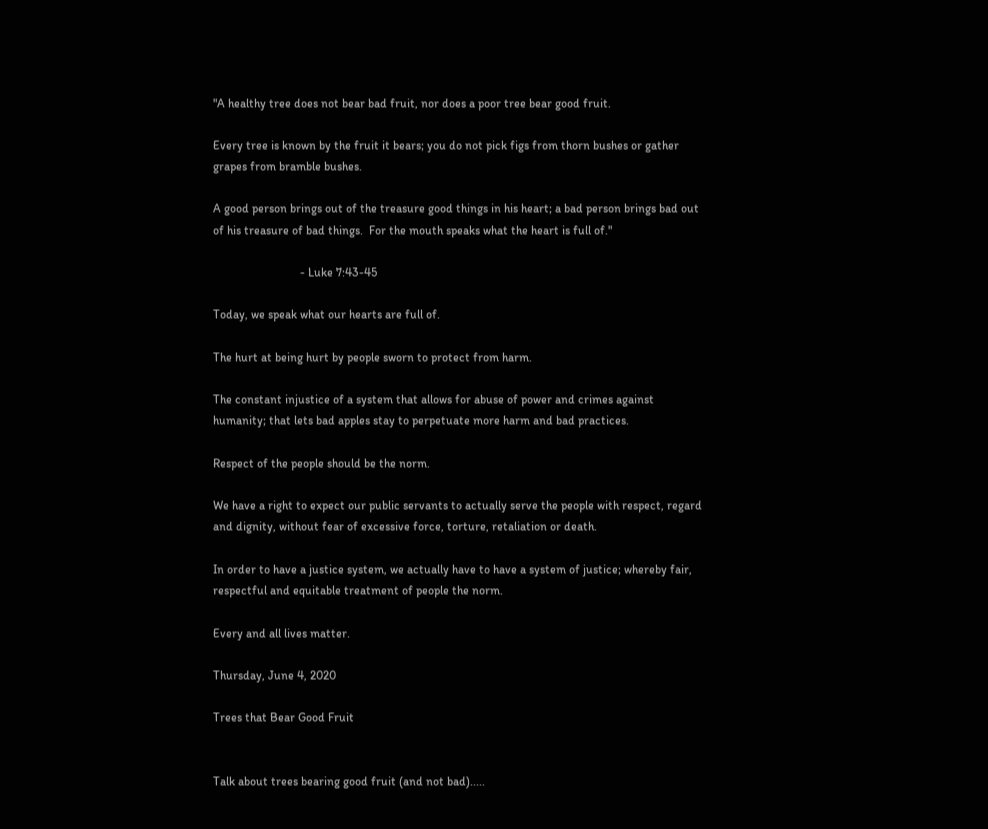"A healthy tree does not bear bad fruit, nor does a poor tree bear good fruit.

Every tree is known by the fruit it bears; you do not pick figs from thorn bushes or gather grapes from bramble bushes.

A good person brings out of the treasure good things in his heart; a bad person brings bad out of his treasure of bad things.  For the mouth speaks what the heart is full of."

                             - Luke 7:43-45

Today, we speak what our hearts are full of.

The hurt at being hurt by people sworn to protect from harm.

The constant injustice of a system that allows for abuse of power and crimes against humanity; that lets bad apples stay to perpetuate more harm and bad practices.

Respect of the people should be the norm.

We have a right to expect our public servants to actually serve the people with respect, regard and dignity, without fear of excessive force, torture, retaliation or death.

In order to have a justice system, we actually have to have a system of justice; whereby fair, respectful and equitable treatment of people the norm.

Every and all lives matter.

Thursday, June 4, 2020

Trees that Bear Good Fruit


Talk about trees bearing good fruit (and not bad).....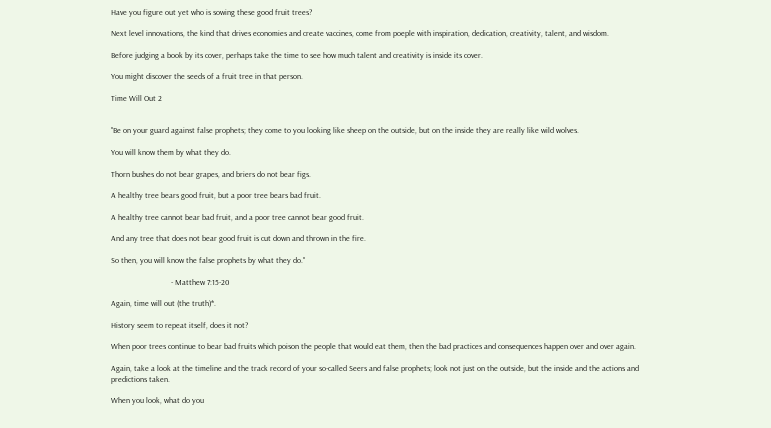Have you figure out yet who is sowing these good fruit trees?

Next level innovations, the kind that drives economies and create vaccines, come from poeple with inspiration, dedication, creativity, talent, and wisdom.

Before judging a book by its cover, perhaps take the time to see how much talent and creativity is inside its cover.

You might discover the seeds of a fruit tree in that person.

Time Will Out 2


"Be on your guard against false prophets; they come to you looking like sheep on the outside, but on the inside they are really like wild wolves.

You will know them by what they do.

Thorn bushes do not bear grapes, and briers do not bear figs.

A healthy tree bears good fruit, but a poor tree bears bad fruit.

A healthy tree cannot bear bad fruit, and a poor tree cannot bear good fruit.

And any tree that does not bear good fruit is cut down and thrown in the fire.

So then, you will know the false prophets by what they do."

                              - Matthew 7:15-20

Again, time will out (the truth)*.

History seem to repeat itself, does it not?

When poor trees continue to bear bad fruits which poison the people that would eat them, then the bad practices and consequences happen over and over again.

Again, take a look at the timeline and the track record of your so-called Seers and false prophets; look not just on the outside, but the inside and the actions and predictions taken.

When you look, what do you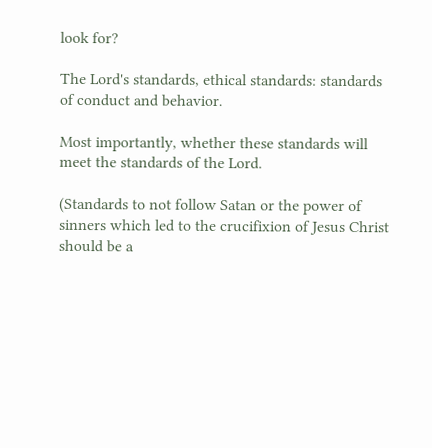look for?

The Lord's standards, ethical standards: standards of conduct and behavior.

Most importantly, whether these standards will meet the standards of the Lord.

(Standards to not follow Satan or the power of sinners which led to the crucifixion of Jesus Christ should be a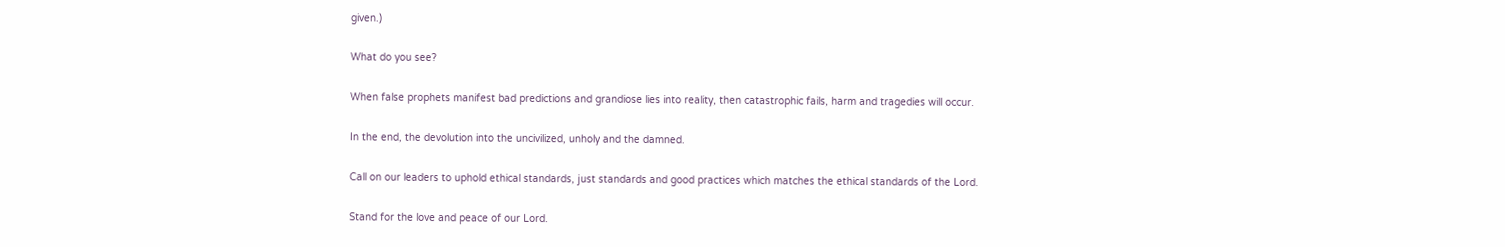given.)

What do you see?

When false prophets manifest bad predictions and grandiose lies into reality, then catastrophic fails, harm and tragedies will occur.

In the end, the devolution into the uncivilized, unholy and the damned.

Call on our leaders to uphold ethical standards, just standards and good practices which matches the ethical standards of the Lord.

Stand for the love and peace of our Lord.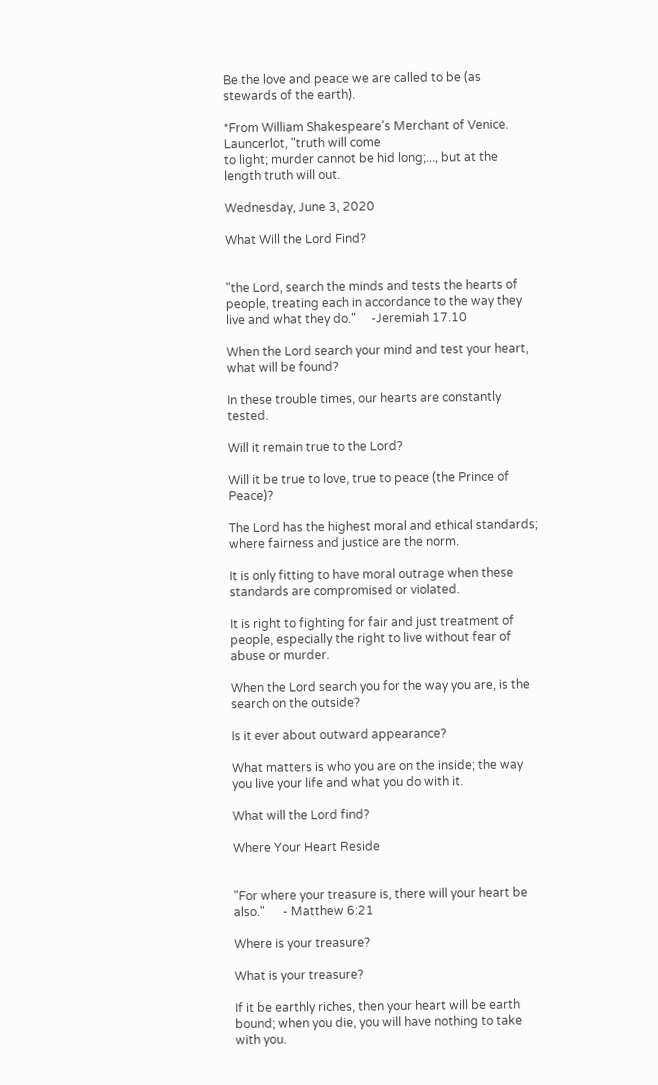Be the love and peace we are called to be (as stewards of the earth).

*From William Shakespeare's Merchant of Venice.  Launcerlot, "truth will come
to light; murder cannot be hid long;..., but at the length truth will out.

Wednesday, June 3, 2020

What Will the Lord Find?


"the Lord, search the minds and tests the hearts of people, treating each in accordance to the way they live and what they do."     -Jeremiah 17.10

When the Lord search your mind and test your heart, what will be found?

In these trouble times, our hearts are constantly tested.

Will it remain true to the Lord?

Will it be true to love, true to peace (the Prince of Peace)?

The Lord has the highest moral and ethical standards; where fairness and justice are the norm.

It is only fitting to have moral outrage when these standards are compromised or violated.

It is right to fighting for fair and just treatment of people, especially the right to live without fear of abuse or murder.

When the Lord search you for the way you are, is the search on the outside?

Is it ever about outward appearance?

What matters is who you are on the inside; the way you live your life and what you do with it.

What will the Lord find?

Where Your Heart Reside


"For where your treasure is, there will your heart be also."      - Matthew 6:21

Where is your treasure?

What is your treasure?

If it be earthly riches, then your heart will be earth bound; when you die, you will have nothing to take with you.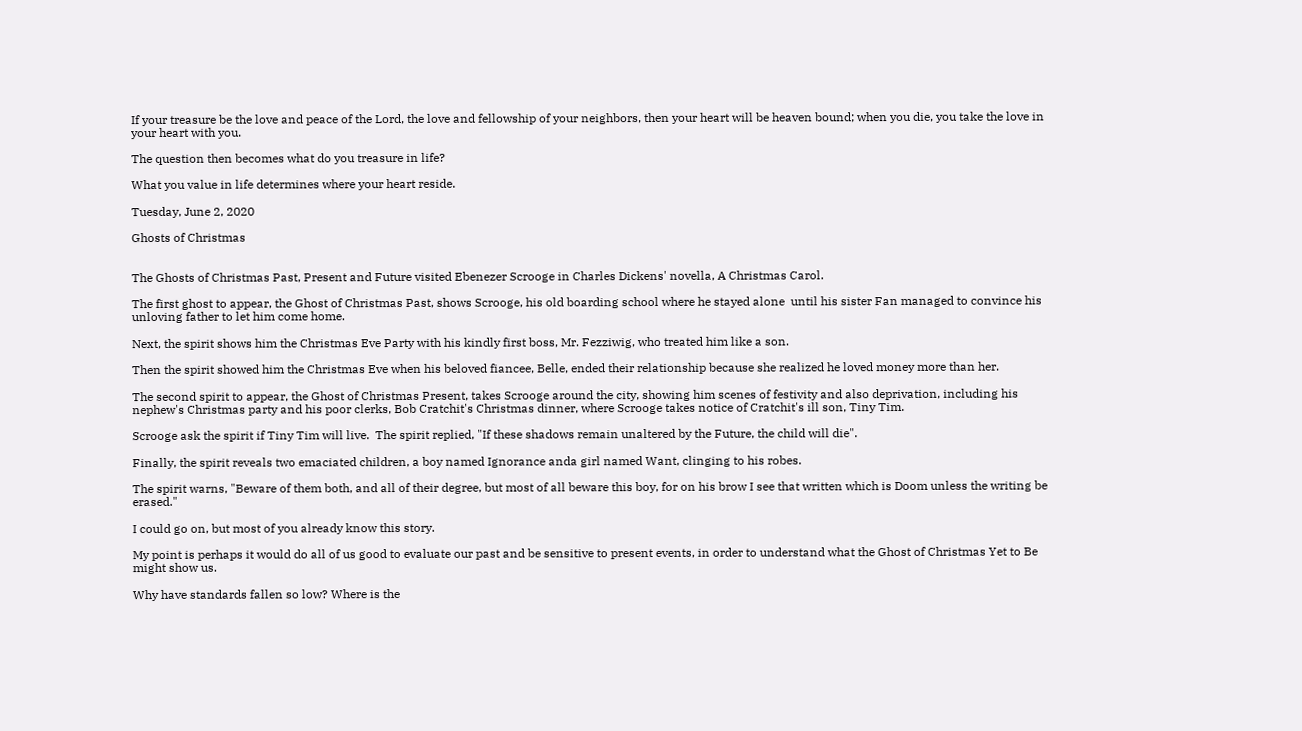If your treasure be the love and peace of the Lord, the love and fellowship of your neighbors, then your heart will be heaven bound; when you die, you take the love in your heart with you.

The question then becomes what do you treasure in life?

What you value in life determines where your heart reside.

Tuesday, June 2, 2020

Ghosts of Christmas


The Ghosts of Christmas Past, Present and Future visited Ebenezer Scrooge in Charles Dickens' novella, A Christmas Carol.

The first ghost to appear, the Ghost of Christmas Past, shows Scrooge, his old boarding school where he stayed alone  until his sister Fan managed to convince his unloving father to let him come home.

Next, the spirit shows him the Christmas Eve Party with his kindly first boss, Mr. Fezziwig, who treated him like a son.

Then the spirit showed him the Christmas Eve when his beloved fiancee, Belle, ended their relationship because she realized he loved money more than her.

The second spirit to appear, the Ghost of Christmas Present, takes Scrooge around the city, showing him scenes of festivity and also deprivation, including his nephew's Christmas party and his poor clerks, Bob Cratchit's Christmas dinner, where Scrooge takes notice of Cratchit's ill son, Tiny Tim.

Scrooge ask the spirit if Tiny Tim will live.  The spirit replied, "If these shadows remain unaltered by the Future, the child will die".

Finally, the spirit reveals two emaciated children, a boy named Ignorance anda girl named Want, clinging to his robes.

The spirit warns, "Beware of them both, and all of their degree, but most of all beware this boy, for on his brow I see that written which is Doom unless the writing be erased."

I could go on, but most of you already know this story.

My point is perhaps it would do all of us good to evaluate our past and be sensitive to present events, in order to understand what the Ghost of Christmas Yet to Be might show us.

Why have standards fallen so low? Where is the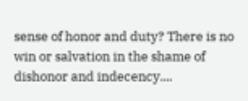sense of honor and duty? There is no win or salvation in the shame of dishonor and indecency....